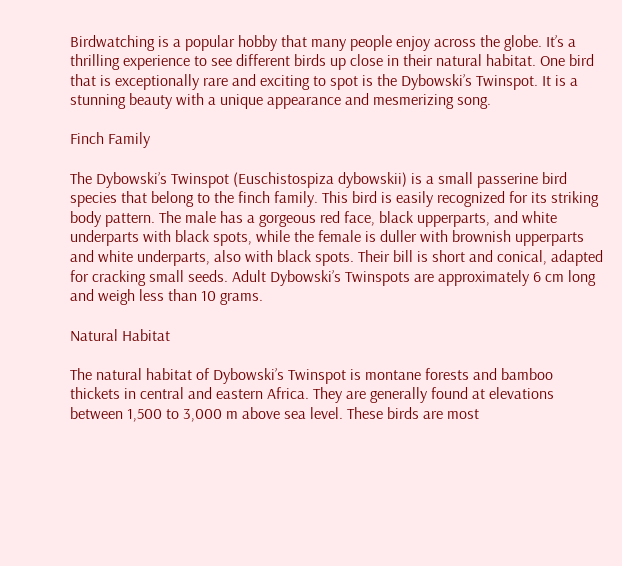Birdwatching is a popular hobby that many people enjoy across the globe. It’s a thrilling experience to see different birds up close in their natural habitat. One bird that is exceptionally rare and exciting to spot is the Dybowski’s Twinspot. It is a stunning beauty with a unique appearance and mesmerizing song.

Finch Family

The Dybowski’s Twinspot (Euschistospiza dybowskii) is a small passerine bird species that belong to the finch family. This bird is easily recognized for its striking body pattern. The male has a gorgeous red face, black upperparts, and white underparts with black spots, while the female is duller with brownish upperparts and white underparts, also with black spots. Their bill is short and conical, adapted for cracking small seeds. Adult Dybowski’s Twinspots are approximately 6 cm long and weigh less than 10 grams.

Natural Habitat

The natural habitat of Dybowski’s Twinspot is montane forests and bamboo thickets in central and eastern Africa. They are generally found at elevations between 1,500 to 3,000 m above sea level. These birds are most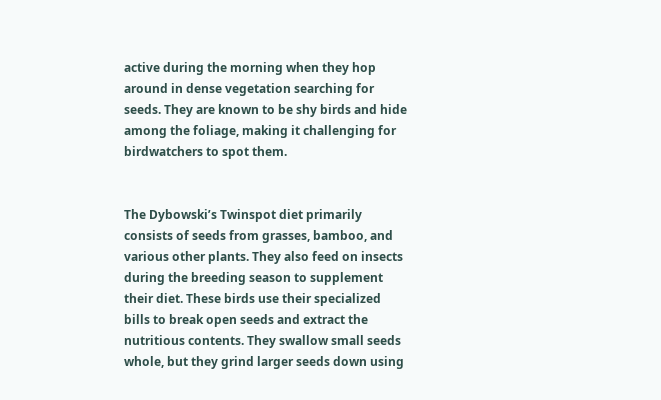active during the morning when they hop around in dense vegetation searching for seeds. They are known to be shy birds and hide among the foliage, making it challenging for birdwatchers to spot them.


The Dybowski’s Twinspot diet primarily consists of seeds from grasses, bamboo, and various other plants. They also feed on insects during the breeding season to supplement their diet. These birds use their specialized bills to break open seeds and extract the nutritious contents. They swallow small seeds whole, but they grind larger seeds down using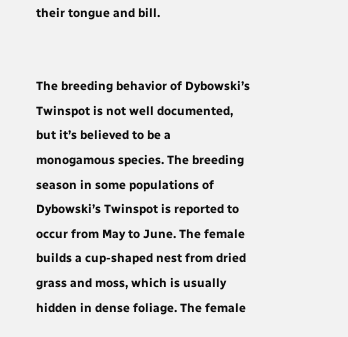their tongue and bill.


The breeding behavior of Dybowski’s Twinspot is not well documented, but it’s believed to be a monogamous species. The breeding season in some populations of Dybowski’s Twinspot is reported to occur from May to June. The female builds a cup-shaped nest from dried grass and moss, which is usually hidden in dense foliage. The female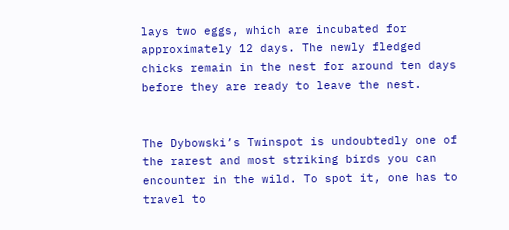lays two eggs, which are incubated for approximately 12 days. The newly fledged chicks remain in the nest for around ten days before they are ready to leave the nest.


The Dybowski’s Twinspot is undoubtedly one of the rarest and most striking birds you can encounter in the wild. To spot it, one has to travel to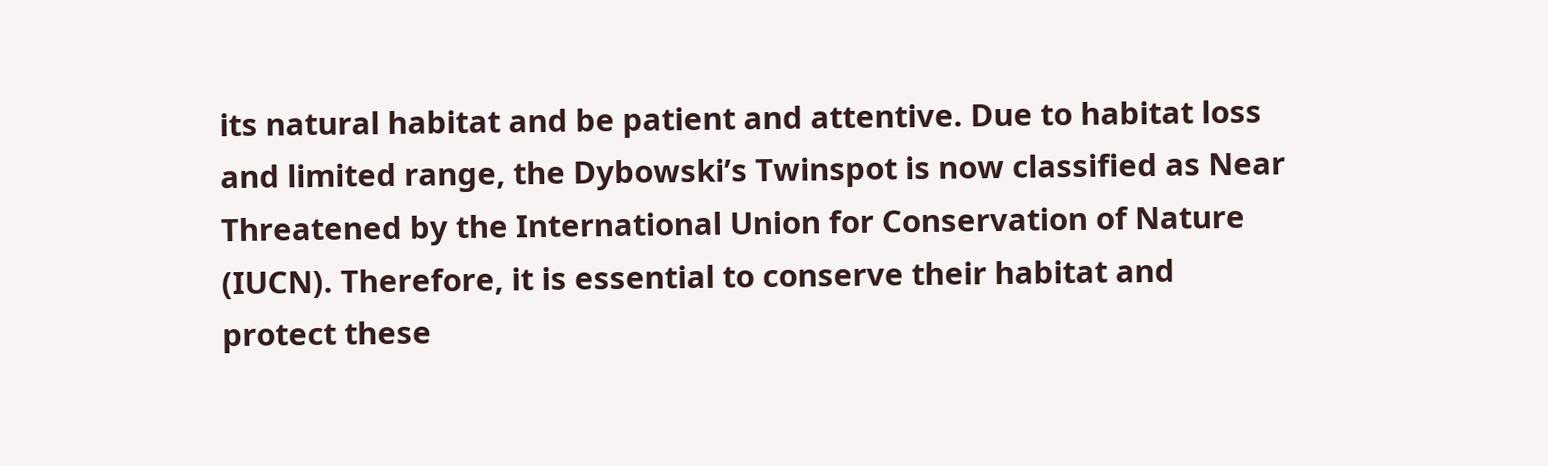its natural habitat and be patient and attentive. Due to habitat loss and limited range, the Dybowski’s Twinspot is now classified as Near Threatened by the International Union for Conservation of Nature (IUCN). Therefore, it is essential to conserve their habitat and protect these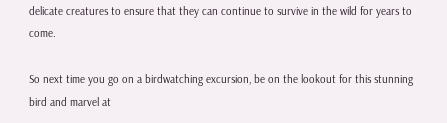delicate creatures to ensure that they can continue to survive in the wild for years to come.

So next time you go on a birdwatching excursion, be on the lookout for this stunning bird and marvel at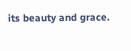its beauty and grace.